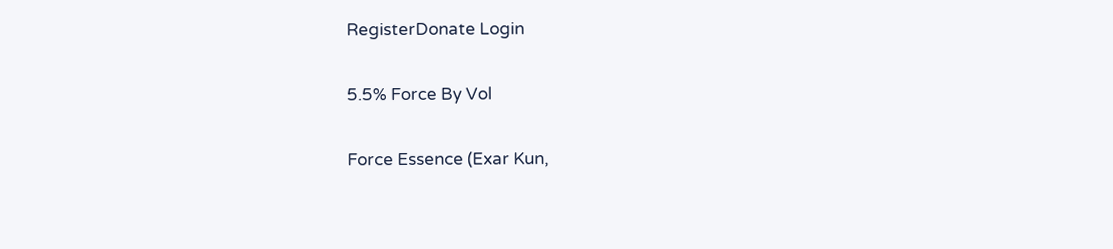RegisterDonate Login

5.5% Force By Vol

Force Essence (Exar Kun,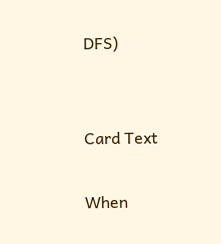DFS)


Card Text

When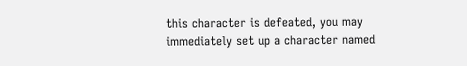this character is defeated, you may immediately set up a character named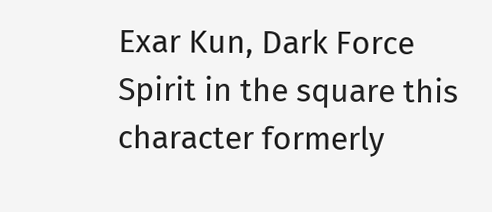Exar Kun, Dark Force Spirit in the square this character formerly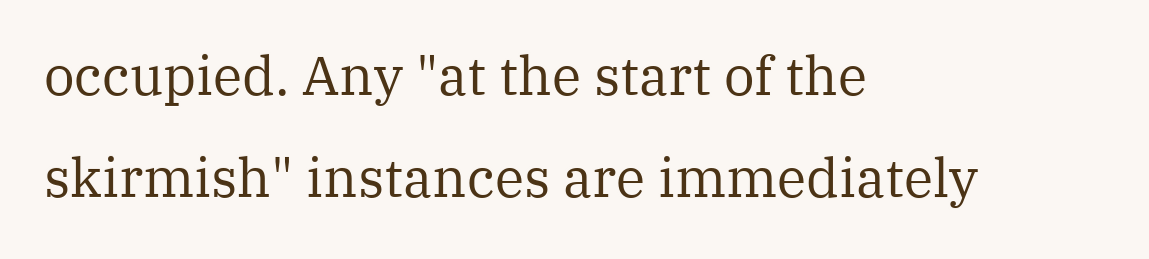occupied. Any "at the start of the skirmish" instances are immediately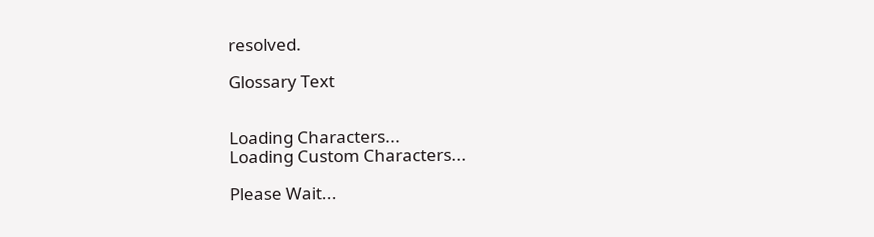resolved.

Glossary Text


Loading Characters...
Loading Custom Characters...

Please Wait...